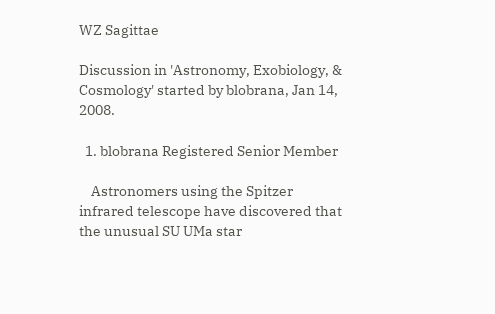WZ Sagittae

Discussion in 'Astronomy, Exobiology, & Cosmology' started by blobrana, Jan 14, 2008.

  1. blobrana Registered Senior Member

    Astronomers using the Spitzer infrared telescope have discovered that the unusual SU UMa star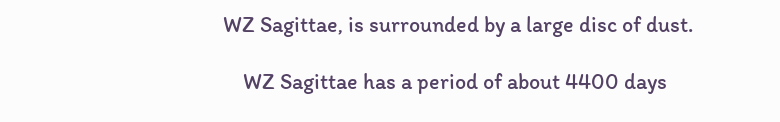WZ Sagittae, is surrounded by a large disc of dust.

    WZ Sagittae has a period of about 4400 days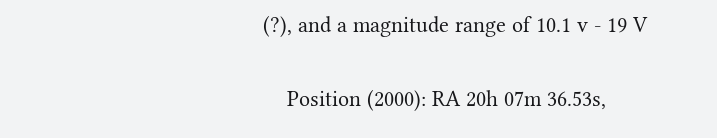(?), and a magnitude range of 10.1 v - 19 V

    Position (2000): RA 20h 07m 36.53s,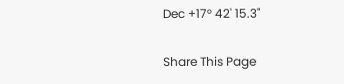Dec +17° 42' 15.3"

Share This Page